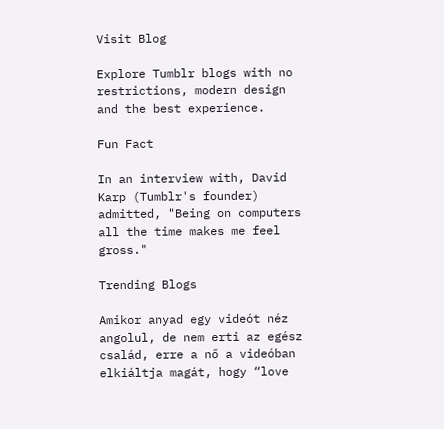Visit Blog

Explore Tumblr blogs with no restrictions, modern design and the best experience.

Fun Fact

In an interview with, David Karp (Tumblr's founder) admitted, "Being on computers all the time makes me feel gross."

Trending Blogs

Amikor anyad egy videót néz angolul, de nem erti az egész család, erre a nő a videóban elkiáltja magát, hogy “love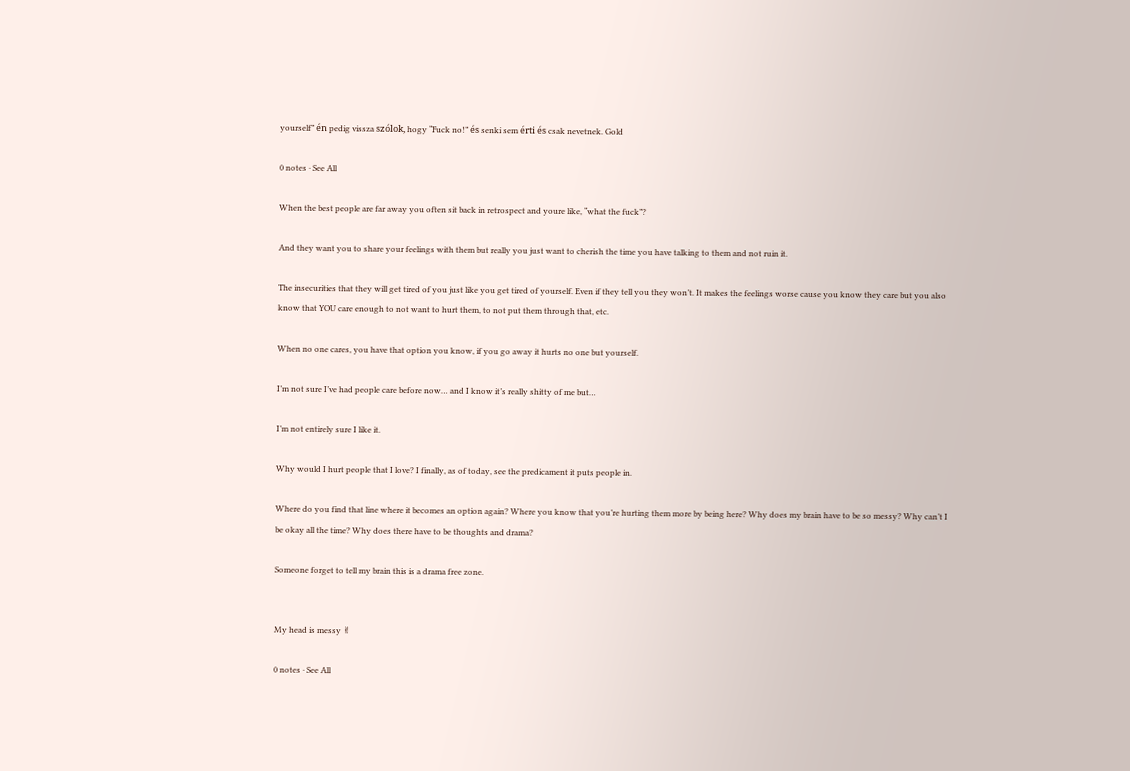yourself” én pedig vissza szólok, hogy “Fuck no!” és senki sem érti és csak nevetnek. Gold

0 notes · See All

When the best people are far away you often sit back in retrospect and youre like, “what the fuck”?

And they want you to share your feelings with them but really you just want to cherish the time you have talking to them and not ruin it.

The insecurities that they will get tired of you just like you get tired of yourself. Even if they tell you they won’t. It makes the feelings worse cause you know they care but you also know that YOU care enough to not want to hurt them, to not put them through that, etc.

When no one cares, you have that option you know, if you go away it hurts no one but yourself.

I’m not sure I’ve had people care before now… and I know it’s really shitty of me but…

I’m not entirely sure I like it.

Why would I hurt people that I love? I finally, as of today, see the predicament it puts people in.

Where do you find that line where it becomes an option again? Where you know that you’re hurting them more by being here? Why does my brain have to be so messy? Why can’t I be okay all the time? Why does there have to be thoughts and drama?

Someone forget to tell my brain this is a drama free zone.


My head is messy ✌

0 notes · See All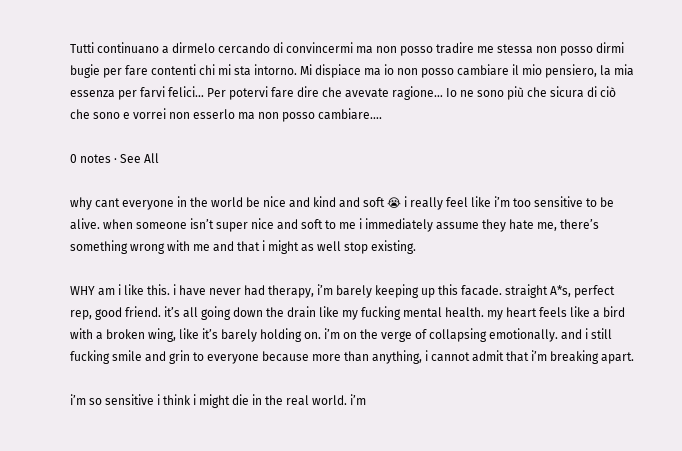Tutti continuano a dirmelo cercando di convincermi ma non posso tradire me stessa non posso dirmi bugie per fare contenti chi mi sta intorno. Mi dispiace ma io non posso cambiare il mio pensiero, la mia essenza per farvi felici… Per potervi fare dire che avevate ragione… Io ne sono più che sicura di ciò che sono e vorrei non esserlo ma non posso cambiare….

0 notes · See All

why cant everyone in the world be nice and kind and soft 😭 i really feel like i’m too sensitive to be alive. when someone isn’t super nice and soft to me i immediately assume they hate me, there’s something wrong with me and that i might as well stop existing.

WHY am i like this. i have never had therapy, i’m barely keeping up this facade. straight A*s, perfect rep, good friend. it’s all going down the drain like my fucking mental health. my heart feels like a bird with a broken wing, like it’s barely holding on. i’m on the verge of collapsing emotionally. and i still fucking smile and grin to everyone because more than anything, i cannot admit that i’m breaking apart.

i’m so sensitive i think i might die in the real world. i’m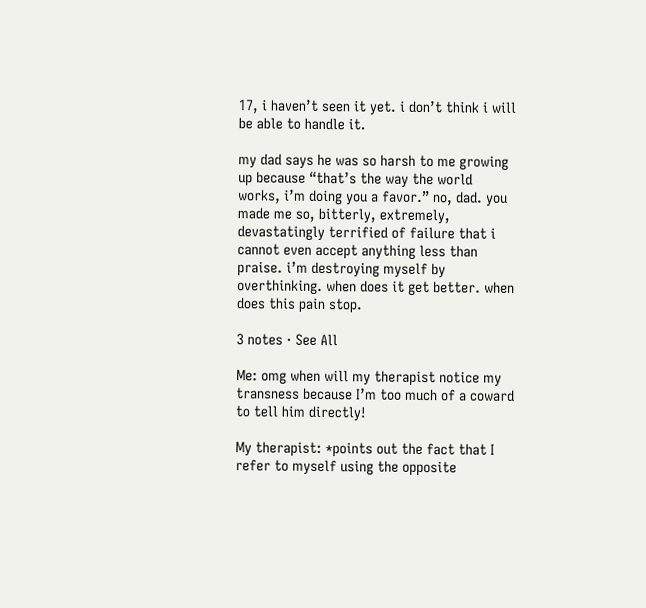17, i haven’t seen it yet. i don’t think i will be able to handle it.

my dad says he was so harsh to me growing up because “that’s the way the world works, i’m doing you a favor.” no, dad. you made me so, bitterly, extremely, devastatingly terrified of failure that i cannot even accept anything less than praise. i’m destroying myself by overthinking. when does it get better. when does this pain stop.

3 notes · See All

Me: omg when will my therapist notice my transness because I’m too much of a coward to tell him directly!

My therapist: *points out the fact that I refer to myself using the opposite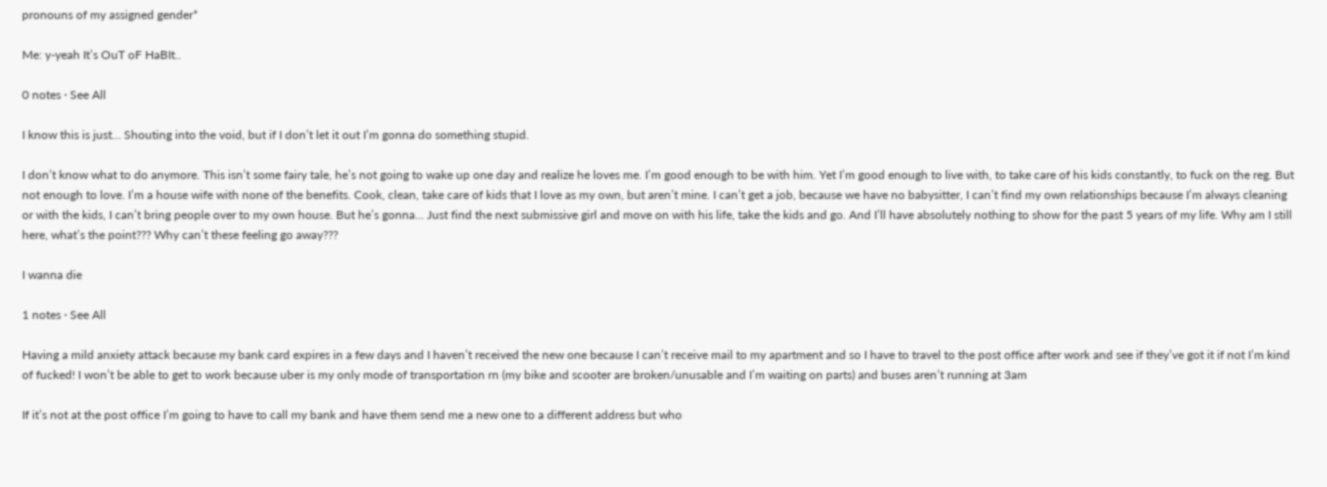pronouns of my assigned gender*

Me: y-yeah It’s OuT oF HaBIt..

0 notes · See All

I know this is just… Shouting into the void, but if I don’t let it out I’m gonna do something stupid.

I don’t know what to do anymore. This isn’t some fairy tale, he’s not going to wake up one day and realize he loves me. I’m good enough to be with him. Yet I’m good enough to live with, to take care of his kids constantly, to fuck on the reg. But not enough to love. I’m a house wife with none of the benefits. Cook, clean, take care of kids that I love as my own, but aren’t mine. I can’t get a job, because we have no babysitter, I can’t find my own relationships because I’m always cleaning or with the kids, I can’t bring people over to my own house. But he’s gonna… Just find the next submissive girl and move on with his life, take the kids and go. And I’ll have absolutely nothing to show for the past 5 years of my life. Why am I still here, what’s the point??? Why can’t these feeling go away???

I wanna die

1 notes · See All

Having a mild anxiety attack because my bank card expires in a few days and I haven’t received the new one because I can’t receive mail to my apartment and so I have to travel to the post office after work and see if they’ve got it if not I’m kind of fucked! I won’t be able to get to work because uber is my only mode of transportation rn (my bike and scooter are broken/unusable and I’m waiting on parts) and buses aren’t running at 3am

If it’s not at the post office I’m going to have to call my bank and have them send me a new one to a different address but who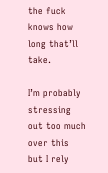the fuck knows how long that’ll take.

I’m probably stressing out too much over this but I rely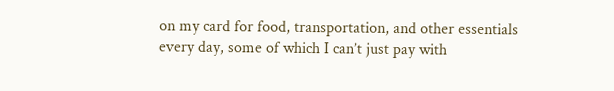on my card for food, transportation, and other essentials every day, some of which I can’t just pay with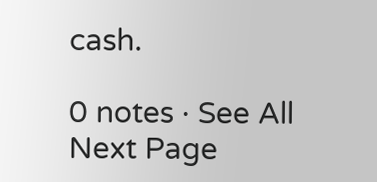cash.

0 notes · See All
Next Page